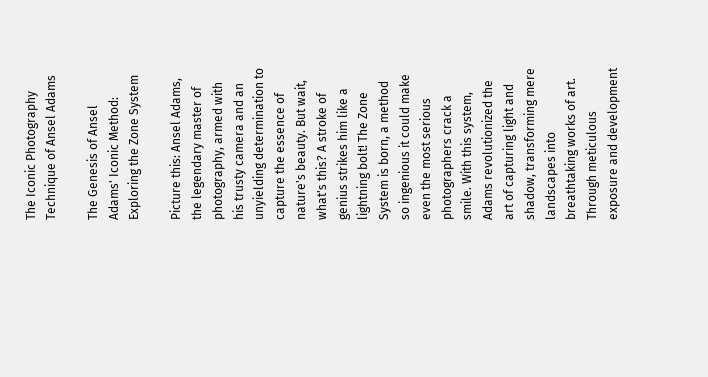The Iconic Photography Technique of Ansel Adams

The Genesis of Ansel Adams' Iconic Method: Exploring the Zone System

Picture this: Ansel Adams, the legendary master of photography, armed with his trusty camera and an unyielding determination to capture the essence of nature's beauty. But wait, what's this? A stroke of genius strikes him like a lightning bolt! The Zone System is born, a method so ingenious it could make even the most serious photographers crack a smile. With this system, Adams revolutionized the art of capturing light and shadow, transforming mere landscapes into breathtaking works of art. Through meticulous exposure and development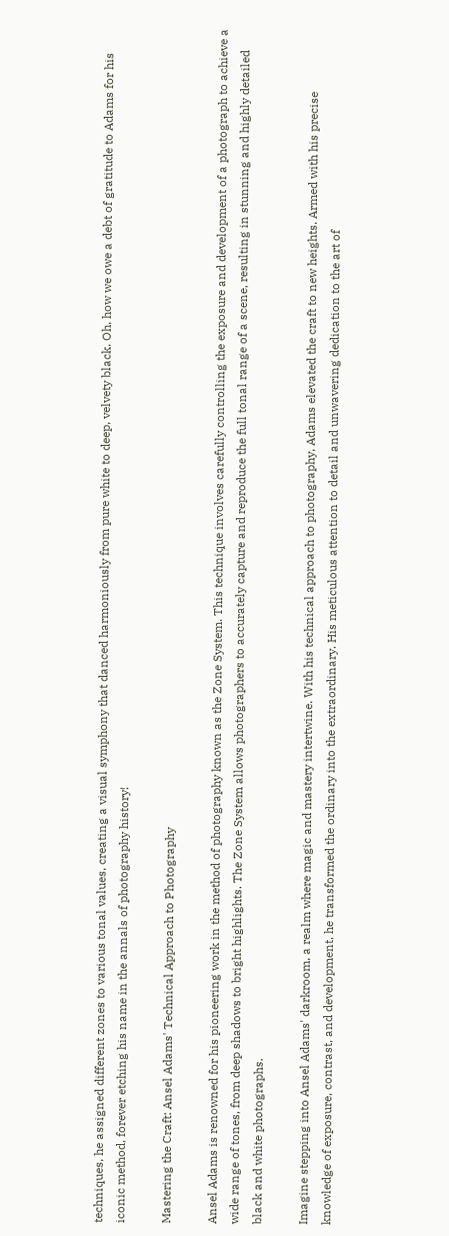techniques, he assigned different zones to various tonal values, creating a visual symphony that danced harmoniously from pure white to deep, velvety black. Oh, how we owe a debt of gratitude to Adams for his iconic method, forever etching his name in the annals of photography history!

Mastering the Craft: Ansel Adams' Technical Approach to Photography

Ansel Adams is renowned for his pioneering work in the method of photography known as the Zone System. This technique involves carefully controlling the exposure and development of a photograph to achieve a wide range of tones, from deep shadows to bright highlights. The Zone System allows photographers to accurately capture and reproduce the full tonal range of a scene, resulting in stunning and highly detailed black and white photographs.

Imagine stepping into Ansel Adams' darkroom, a realm where magic and mastery intertwine. With his technical approach to photography, Adams elevated the craft to new heights. Armed with his precise knowledge of exposure, contrast, and development, he transformed the ordinary into the extraordinary. His meticulous attention to detail and unwavering dedication to the art of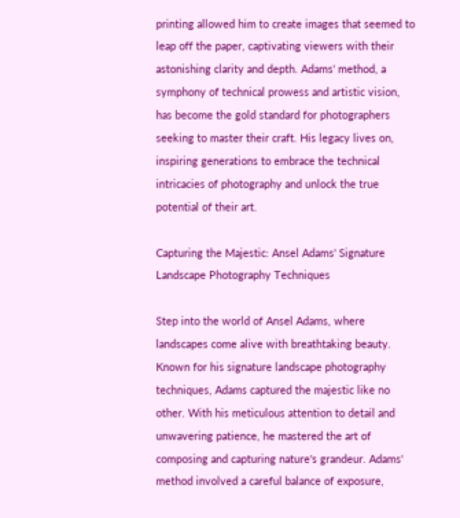printing allowed him to create images that seemed to leap off the paper, captivating viewers with their astonishing clarity and depth. Adams' method, a symphony of technical prowess and artistic vision, has become the gold standard for photographers seeking to master their craft. His legacy lives on, inspiring generations to embrace the technical intricacies of photography and unlock the true potential of their art.

Capturing the Majestic: Ansel Adams' Signature Landscape Photography Techniques

Step into the world of Ansel Adams, where landscapes come alive with breathtaking beauty. Known for his signature landscape photography techniques, Adams captured the majestic like no other. With his meticulous attention to detail and unwavering patience, he mastered the art of composing and capturing nature's grandeur. Adams' method involved a careful balance of exposure,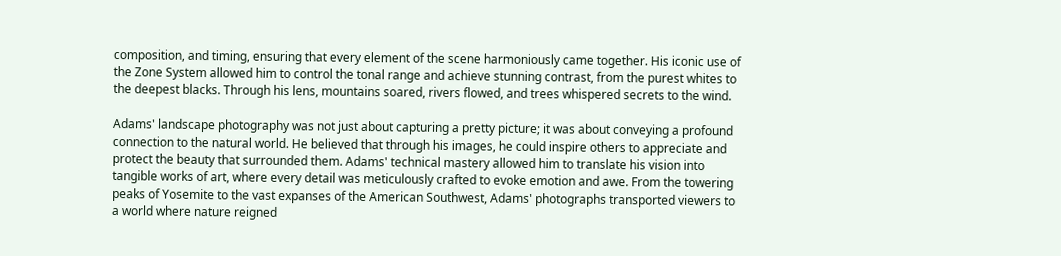composition, and timing, ensuring that every element of the scene harmoniously came together. His iconic use of the Zone System allowed him to control the tonal range and achieve stunning contrast, from the purest whites to the deepest blacks. Through his lens, mountains soared, rivers flowed, and trees whispered secrets to the wind.

Adams' landscape photography was not just about capturing a pretty picture; it was about conveying a profound connection to the natural world. He believed that through his images, he could inspire others to appreciate and protect the beauty that surrounded them. Adams' technical mastery allowed him to translate his vision into tangible works of art, where every detail was meticulously crafted to evoke emotion and awe. From the towering peaks of Yosemite to the vast expanses of the American Southwest, Adams' photographs transported viewers to a world where nature reigned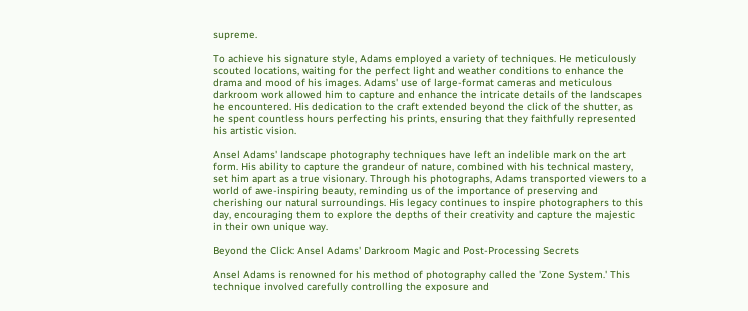supreme.

To achieve his signature style, Adams employed a variety of techniques. He meticulously scouted locations, waiting for the perfect light and weather conditions to enhance the drama and mood of his images. Adams' use of large-format cameras and meticulous darkroom work allowed him to capture and enhance the intricate details of the landscapes he encountered. His dedication to the craft extended beyond the click of the shutter, as he spent countless hours perfecting his prints, ensuring that they faithfully represented his artistic vision.

Ansel Adams' landscape photography techniques have left an indelible mark on the art form. His ability to capture the grandeur of nature, combined with his technical mastery, set him apart as a true visionary. Through his photographs, Adams transported viewers to a world of awe-inspiring beauty, reminding us of the importance of preserving and cherishing our natural surroundings. His legacy continues to inspire photographers to this day, encouraging them to explore the depths of their creativity and capture the majestic in their own unique way.

Beyond the Click: Ansel Adams' Darkroom Magic and Post-Processing Secrets

Ansel Adams is renowned for his method of photography called the 'Zone System.' This technique involved carefully controlling the exposure and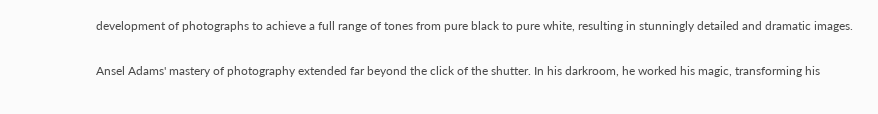development of photographs to achieve a full range of tones from pure black to pure white, resulting in stunningly detailed and dramatic images.

Ansel Adams' mastery of photography extended far beyond the click of the shutter. In his darkroom, he worked his magic, transforming his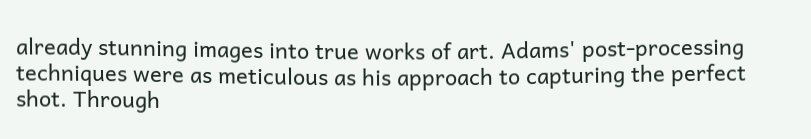already stunning images into true works of art. Adams' post-processing techniques were as meticulous as his approach to capturing the perfect shot. Through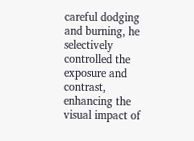careful dodging and burning, he selectively controlled the exposure and contrast, enhancing the visual impact of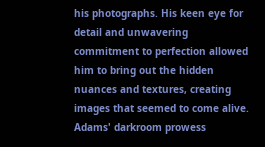his photographs. His keen eye for detail and unwavering commitment to perfection allowed him to bring out the hidden nuances and textures, creating images that seemed to come alive. Adams' darkroom prowess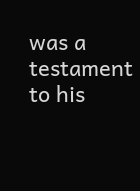was a testament to his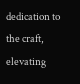dedication to the craft, elevating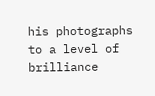his photographs to a level of brilliance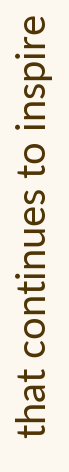that continues to inspire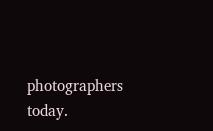photographers today.